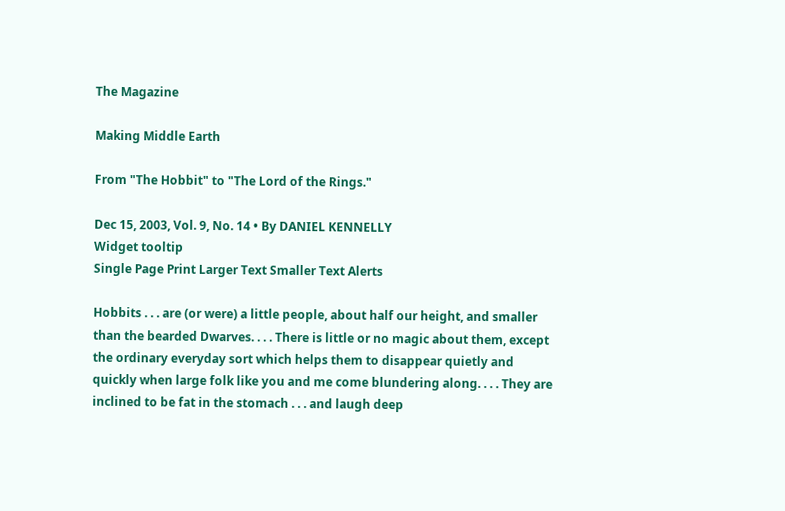The Magazine

Making Middle Earth

From "The Hobbit" to "The Lord of the Rings."

Dec 15, 2003, Vol. 9, No. 14 • By DANIEL KENNELLY
Widget tooltip
Single Page Print Larger Text Smaller Text Alerts

Hobbits . . . are (or were) a little people, about half our height, and smaller than the bearded Dwarves. . . . There is little or no magic about them, except the ordinary everyday sort which helps them to disappear quietly and quickly when large folk like you and me come blundering along. . . . They are inclined to be fat in the stomach . . . and laugh deep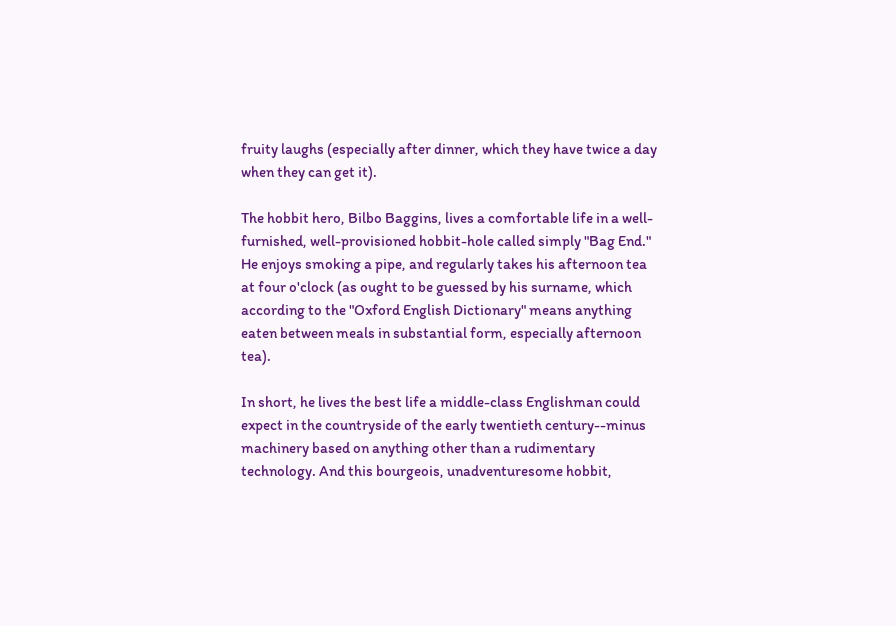fruity laughs (especially after dinner, which they have twice a day when they can get it).

The hobbit hero, Bilbo Baggins, lives a comfortable life in a well-furnished, well-provisioned hobbit-hole called simply "Bag End." He enjoys smoking a pipe, and regularly takes his afternoon tea at four o'clock (as ought to be guessed by his surname, which according to the "Oxford English Dictionary" means anything eaten between meals in substantial form, especially afternoon tea).

In short, he lives the best life a middle-class Englishman could expect in the countryside of the early twentieth century--minus machinery based on anything other than a rudimentary technology. And this bourgeois, unadventuresome hobbit,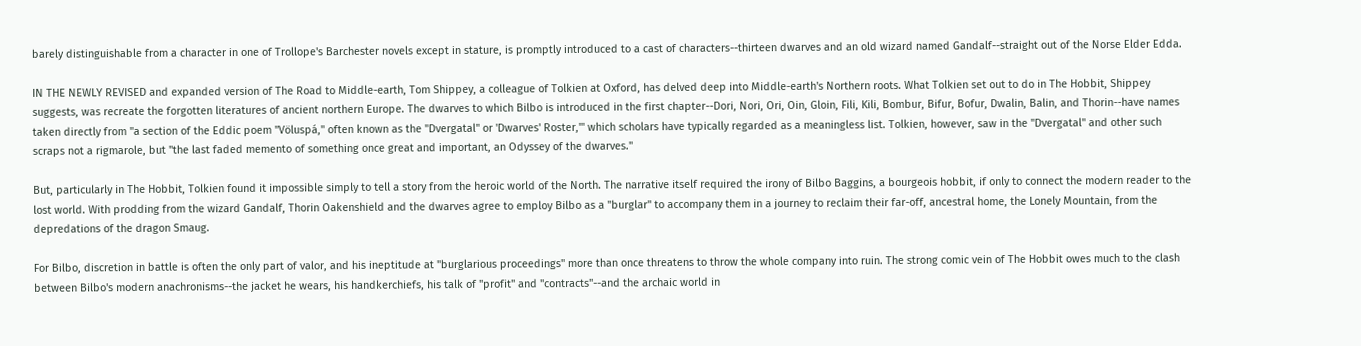barely distinguishable from a character in one of Trollope's Barchester novels except in stature, is promptly introduced to a cast of characters--thirteen dwarves and an old wizard named Gandalf--straight out of the Norse Elder Edda.

IN THE NEWLY REVISED and expanded version of The Road to Middle-earth, Tom Shippey, a colleague of Tolkien at Oxford, has delved deep into Middle-earth's Northern roots. What Tolkien set out to do in The Hobbit, Shippey suggests, was recreate the forgotten literatures of ancient northern Europe. The dwarves to which Bilbo is introduced in the first chapter--Dori, Nori, Ori, Oin, Gloin, Fili, Kili, Bombur, Bifur, Bofur, Dwalin, Balin, and Thorin--have names taken directly from "a section of the Eddic poem "Völuspá," often known as the "Dvergatal" or 'Dwarves' Roster,'" which scholars have typically regarded as a meaningless list. Tolkien, however, saw in the "Dvergatal" and other such scraps not a rigmarole, but "the last faded memento of something once great and important, an Odyssey of the dwarves."

But, particularly in The Hobbit, Tolkien found it impossible simply to tell a story from the heroic world of the North. The narrative itself required the irony of Bilbo Baggins, a bourgeois hobbit, if only to connect the modern reader to the lost world. With prodding from the wizard Gandalf, Thorin Oakenshield and the dwarves agree to employ Bilbo as a "burglar" to accompany them in a journey to reclaim their far-off, ancestral home, the Lonely Mountain, from the depredations of the dragon Smaug.

For Bilbo, discretion in battle is often the only part of valor, and his ineptitude at "burglarious proceedings" more than once threatens to throw the whole company into ruin. The strong comic vein of The Hobbit owes much to the clash between Bilbo's modern anachronisms--the jacket he wears, his handkerchiefs, his talk of "profit" and "contracts"--and the archaic world in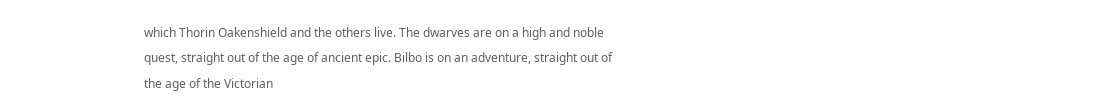which Thorin Oakenshield and the others live. The dwarves are on a high and noble quest, straight out of the age of ancient epic. Bilbo is on an adventure, straight out of the age of the Victorian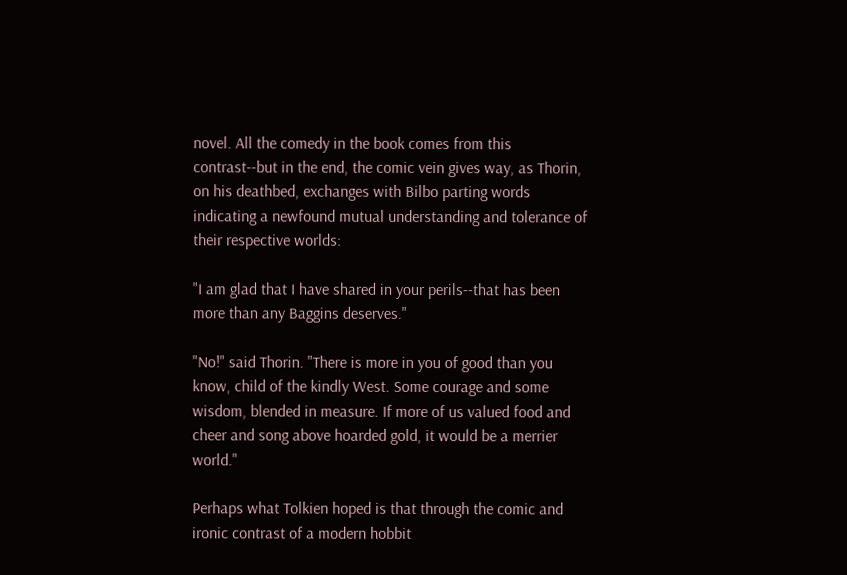novel. All the comedy in the book comes from this contrast--but in the end, the comic vein gives way, as Thorin, on his deathbed, exchanges with Bilbo parting words indicating a newfound mutual understanding and tolerance of their respective worlds:

"I am glad that I have shared in your perils--that has been more than any Baggins deserves."

"No!" said Thorin. "There is more in you of good than you know, child of the kindly West. Some courage and some wisdom, blended in measure. If more of us valued food and cheer and song above hoarded gold, it would be a merrier world."

Perhaps what Tolkien hoped is that through the comic and ironic contrast of a modern hobbit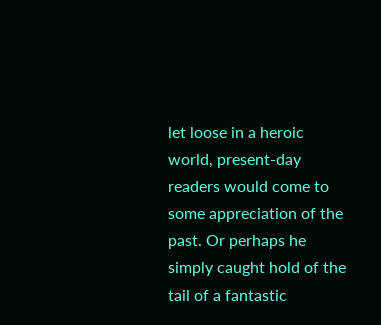let loose in a heroic world, present-day readers would come to some appreciation of the past. Or perhaps he simply caught hold of the tail of a fantastic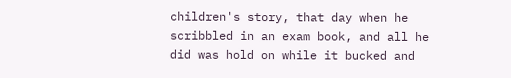children's story, that day when he scribbled in an exam book, and all he did was hold on while it bucked and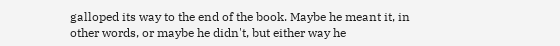galloped its way to the end of the book. Maybe he meant it, in other words, or maybe he didn't, but either way he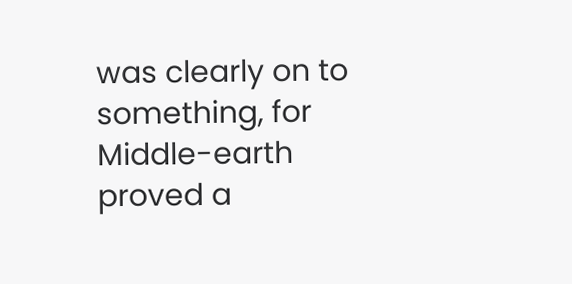was clearly on to something, for Middle-earth proved a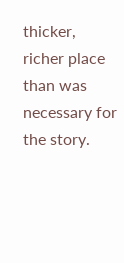thicker, richer place than was necessary for the story.